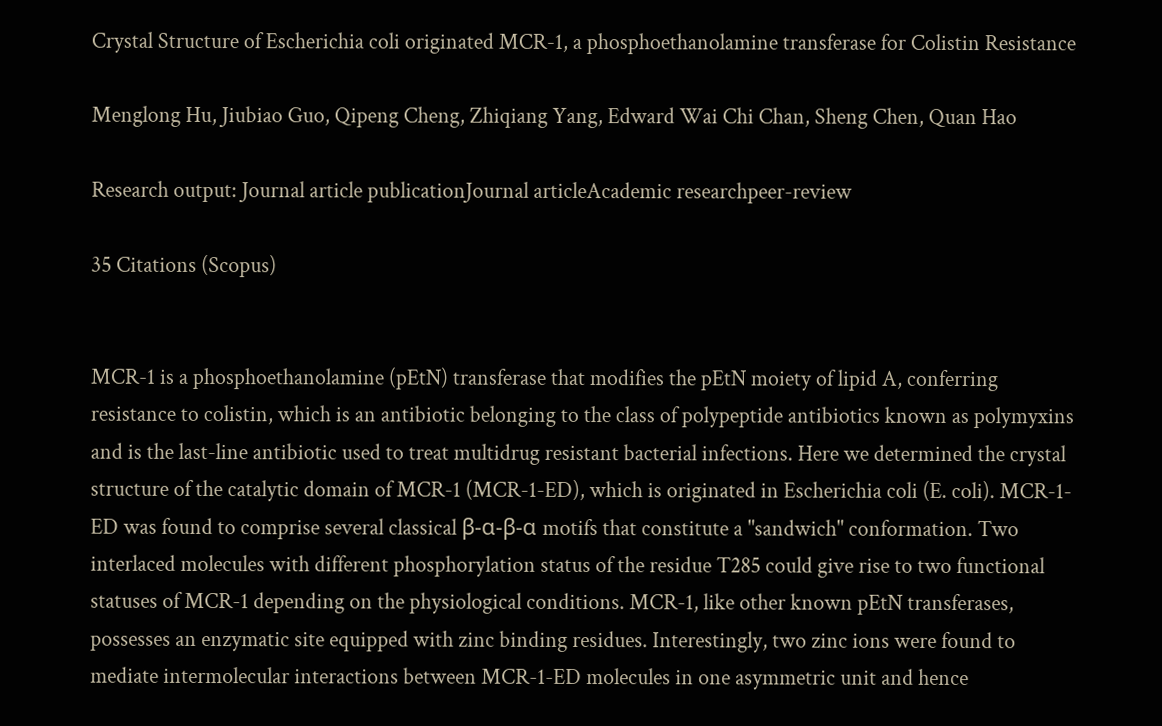Crystal Structure of Escherichia coli originated MCR-1, a phosphoethanolamine transferase for Colistin Resistance

Menglong Hu, Jiubiao Guo, Qipeng Cheng, Zhiqiang Yang, Edward Wai Chi Chan, Sheng Chen, Quan Hao

Research output: Journal article publicationJournal articleAcademic researchpeer-review

35 Citations (Scopus)


MCR-1 is a phosphoethanolamine (pEtN) transferase that modifies the pEtN moiety of lipid A, conferring resistance to colistin, which is an antibiotic belonging to the class of polypeptide antibiotics known as polymyxins and is the last-line antibiotic used to treat multidrug resistant bacterial infections. Here we determined the crystal structure of the catalytic domain of MCR-1 (MCR-1-ED), which is originated in Escherichia coli (E. coli). MCR-1-ED was found to comprise several classical β-α-β-α motifs that constitute a "sandwich" conformation. Two interlaced molecules with different phosphorylation status of the residue T285 could give rise to two functional statuses of MCR-1 depending on the physiological conditions. MCR-1, like other known pEtN transferases, possesses an enzymatic site equipped with zinc binding residues. Interestingly, two zinc ions were found to mediate intermolecular interactions between MCR-1-ED molecules in one asymmetric unit and hence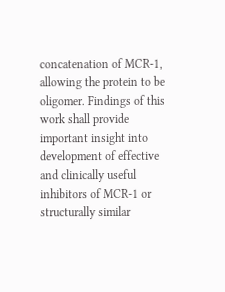concatenation of MCR-1, allowing the protein to be oligomer. Findings of this work shall provide important insight into development of effective and clinically useful inhibitors of MCR-1 or structurally similar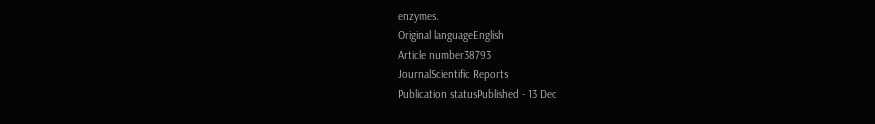enzymes.
Original languageEnglish
Article number38793
JournalScientific Reports
Publication statusPublished - 13 Dec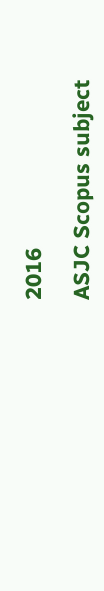2016

ASJC Scopus subject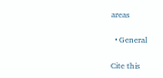areas

  • General

Cite this